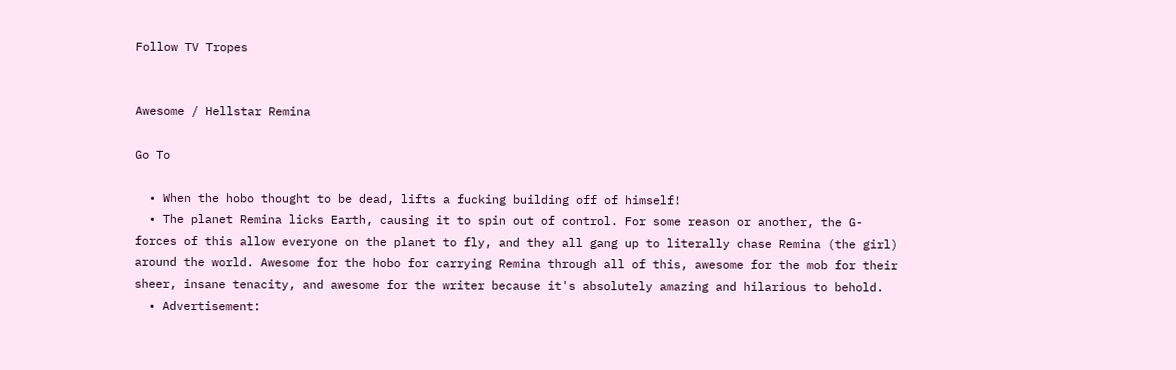Follow TV Tropes


Awesome / Hellstar Remina

Go To

  • When the hobo thought to be dead, lifts a fucking building off of himself!
  • The planet Remina licks Earth, causing it to spin out of control. For some reason or another, the G-forces of this allow everyone on the planet to fly, and they all gang up to literally chase Remina (the girl) around the world. Awesome for the hobo for carrying Remina through all of this, awesome for the mob for their sheer, insane tenacity, and awesome for the writer because it's absolutely amazing and hilarious to behold.
  • Advertisement: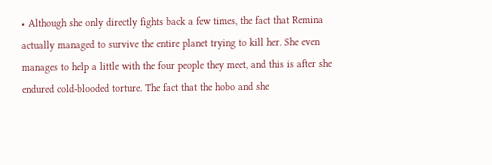• Although she only directly fights back a few times, the fact that Remina actually managed to survive the entire planet trying to kill her. She even manages to help a little with the four people they meet, and this is after she endured cold-blooded torture. The fact that the hobo and she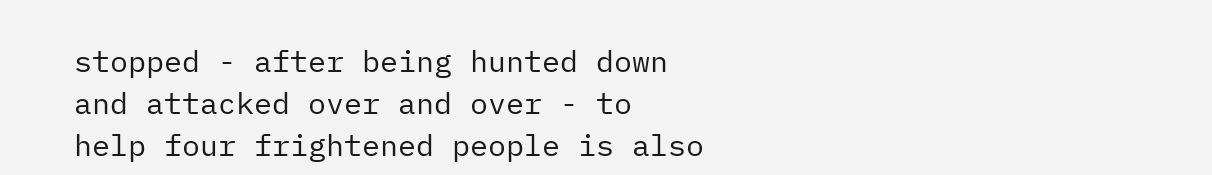stopped - after being hunted down and attacked over and over - to help four frightened people is also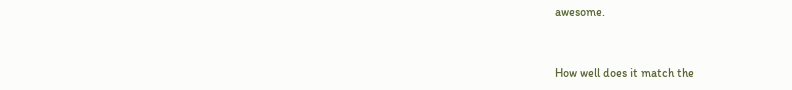awesome.


How well does it match the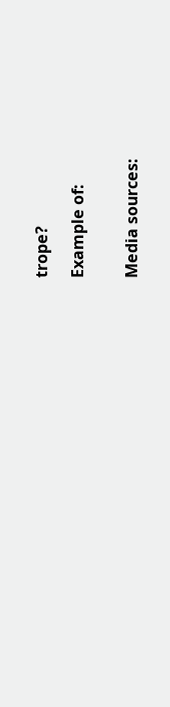trope?

Example of:


Media sources: